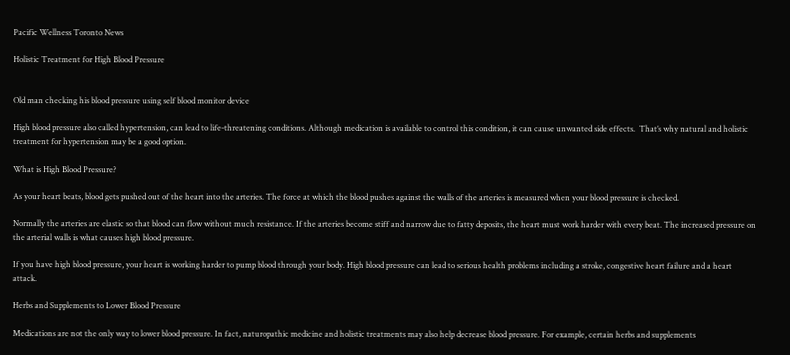Pacific Wellness Toronto News

Holistic Treatment for High Blood Pressure


Old man checking his blood pressure using self blood monitor device

High blood pressure also called hypertension, can lead to life-threatening conditions. Although medication is available to control this condition, it can cause unwanted side effects.  That’s why natural and holistic treatment for hypertension may be a good option.

What is High Blood Pressure?

As your heart beats, blood gets pushed out of the heart into the arteries. The force at which the blood pushes against the walls of the arteries is measured when your blood pressure is checked.

Normally the arteries are elastic so that blood can flow without much resistance. If the arteries become stiff and narrow due to fatty deposits, the heart must work harder with every beat. The increased pressure on the arterial walls is what causes high blood pressure.

If you have high blood pressure, your heart is working harder to pump blood through your body. High blood pressure can lead to serious health problems including a stroke, congestive heart failure and a heart attack.

Herbs and Supplements to Lower Blood Pressure

Medications are not the only way to lower blood pressure. In fact, naturopathic medicine and holistic treatments may also help decrease blood pressure. For example, certain herbs and supplements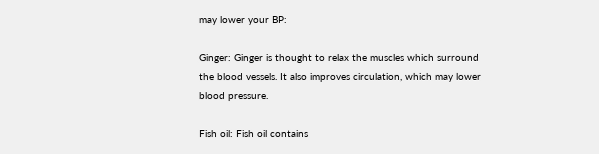may lower your BP:

Ginger: Ginger is thought to relax the muscles which surround the blood vessels. It also improves circulation, which may lower blood pressure.

Fish oil: Fish oil contains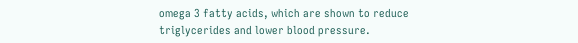omega 3 fatty acids, which are shown to reduce triglycerides and lower blood pressure.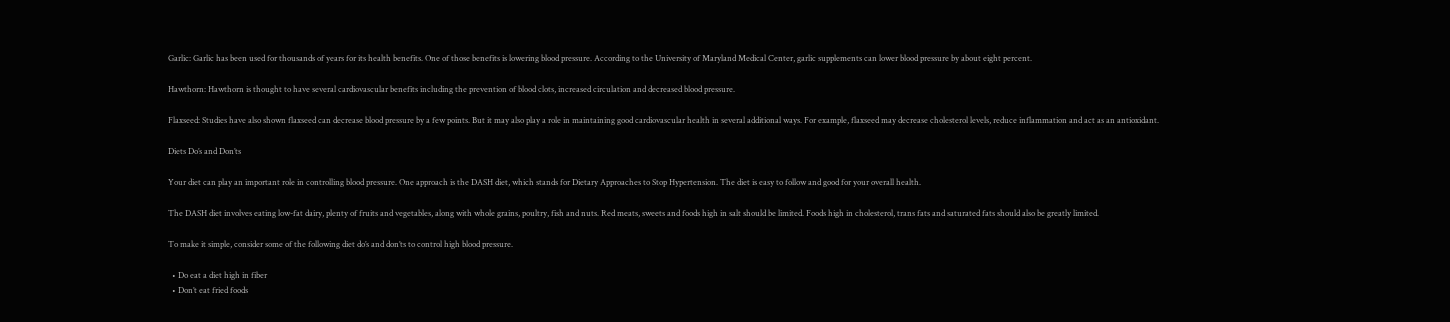Garlic: Garlic has been used for thousands of years for its health benefits. One of those benefits is lowering blood pressure. According to the University of Maryland Medical Center, garlic supplements can lower blood pressure by about eight percent.

Hawthorn: Hawthorn is thought to have several cardiovascular benefits including the prevention of blood clots, increased circulation and decreased blood pressure.

Flaxseed: Studies have also shown flaxseed can decrease blood pressure by a few points. But it may also play a role in maintaining good cardiovascular health in several additional ways. For example, flaxseed may decrease cholesterol levels, reduce inflammation and act as an antioxidant.

Diets Do’s and Don’ts

Your diet can play an important role in controlling blood pressure. One approach is the DASH diet, which stands for Dietary Approaches to Stop Hypertension. The diet is easy to follow and good for your overall health.

The DASH diet involves eating low-fat dairy, plenty of fruits and vegetables, along with whole grains, poultry, fish and nuts. Red meats, sweets and foods high in salt should be limited. Foods high in cholesterol, trans fats and saturated fats should also be greatly limited.

To make it simple, consider some of the following diet do’s and don’ts to control high blood pressure.

  • Do eat a diet high in fiber
  • Don’t eat fried foods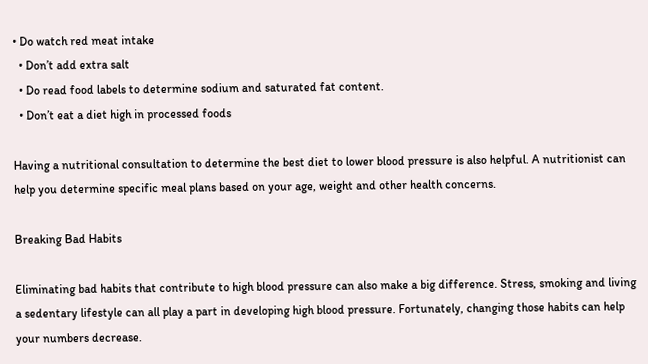• Do watch red meat intake
  • Don’t add extra salt
  • Do read food labels to determine sodium and saturated fat content.
  • Don’t eat a diet high in processed foods

Having a nutritional consultation to determine the best diet to lower blood pressure is also helpful. A nutritionist can help you determine specific meal plans based on your age, weight and other health concerns.

Breaking Bad Habits

Eliminating bad habits that contribute to high blood pressure can also make a big difference. Stress, smoking and living a sedentary lifestyle can all play a part in developing high blood pressure. Fortunately, changing those habits can help your numbers decrease.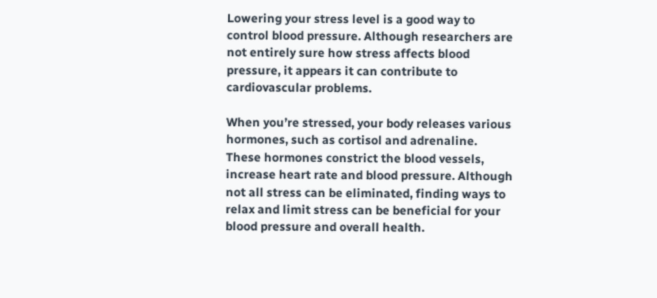Lowering your stress level is a good way to control blood pressure. Although researchers are not entirely sure how stress affects blood pressure, it appears it can contribute to cardiovascular problems.

When you’re stressed, your body releases various hormones, such as cortisol and adrenaline. These hormones constrict the blood vessels, increase heart rate and blood pressure. Although not all stress can be eliminated, finding ways to relax and limit stress can be beneficial for your blood pressure and overall health.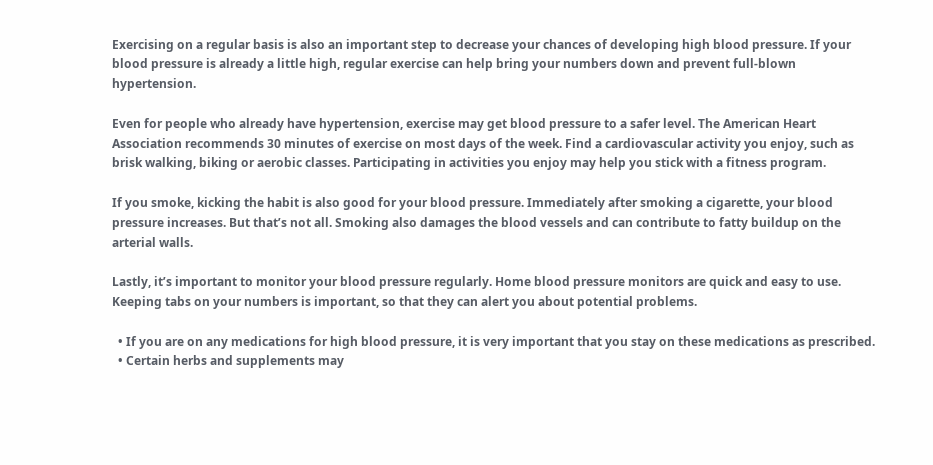Exercising on a regular basis is also an important step to decrease your chances of developing high blood pressure. If your blood pressure is already a little high, regular exercise can help bring your numbers down and prevent full-blown hypertension.

Even for people who already have hypertension, exercise may get blood pressure to a safer level. The American Heart Association recommends 30 minutes of exercise on most days of the week. Find a cardiovascular activity you enjoy, such as brisk walking, biking or aerobic classes. Participating in activities you enjoy may help you stick with a fitness program.

If you smoke, kicking the habit is also good for your blood pressure. Immediately after smoking a cigarette, your blood pressure increases. But that’s not all. Smoking also damages the blood vessels and can contribute to fatty buildup on the arterial walls.

Lastly, it’s important to monitor your blood pressure regularly. Home blood pressure monitors are quick and easy to use. Keeping tabs on your numbers is important, so that they can alert you about potential problems.

  • If you are on any medications for high blood pressure, it is very important that you stay on these medications as prescribed.
  • Certain herbs and supplements may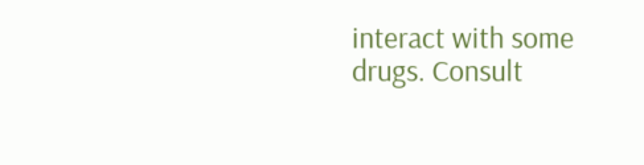interact with some drugs. Consult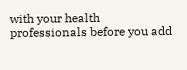with your health professionals before you add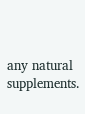any natural supplements.